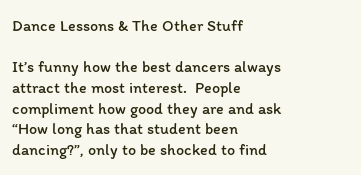Dance Lessons & The Other Stuff

It’s funny how the best dancers always attract the most interest.  People compliment how good they are and ask “How long has that student been dancing?”, only to be shocked to find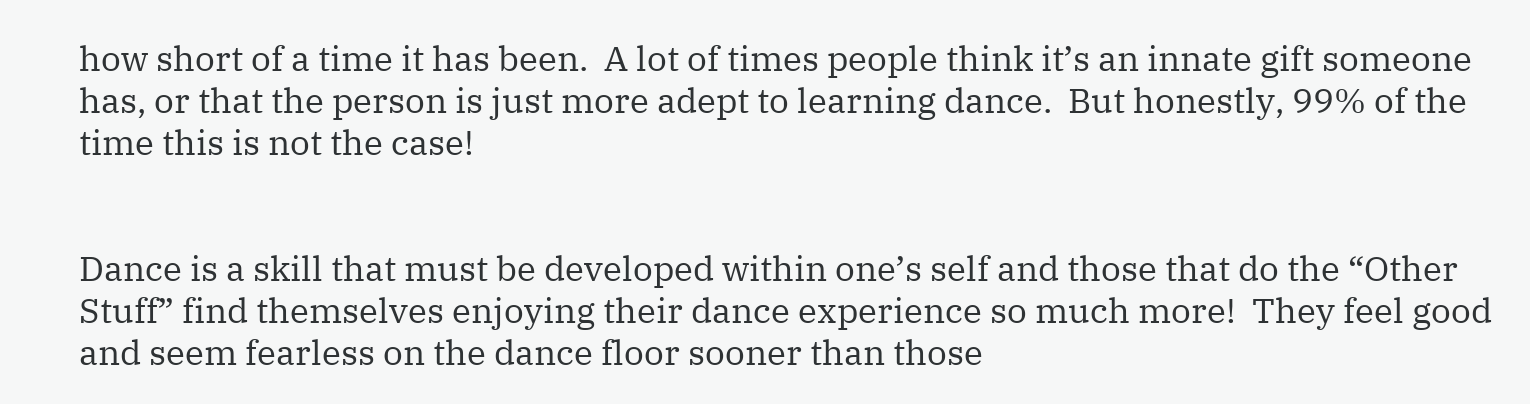how short of a time it has been.  A lot of times people think it’s an innate gift someone has, or that the person is just more adept to learning dance.  But honestly, 99% of the time this is not the case!


Dance is a skill that must be developed within one’s self and those that do the “Other Stuff” find themselves enjoying their dance experience so much more!  They feel good and seem fearless on the dance floor sooner than those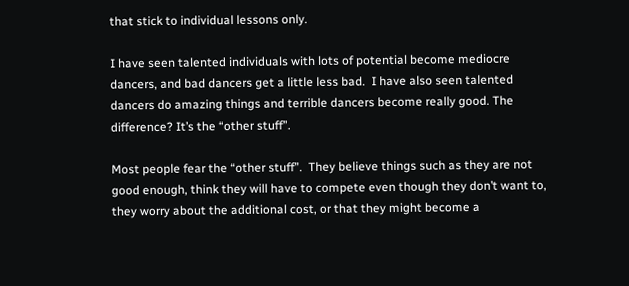that stick to individual lessons only.

I have seen talented individuals with lots of potential become mediocre dancers, and bad dancers get a little less bad.  I have also seen talented dancers do amazing things and terrible dancers become really good. The difference? It’s the “other stuff”.

Most people fear the “other stuff”.  They believe things such as they are not good enough, think they will have to compete even though they don’t want to, they worry about the additional cost, or that they might become a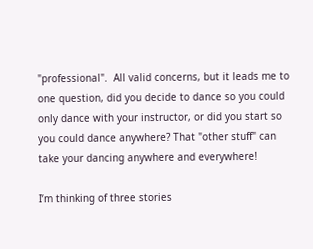"professional".  All valid concerns, but it leads me to one question, did you decide to dance so you could only dance with your instructor, or did you start so you could dance anywhere? That "other stuff" can take your dancing anywhere and everywhere!

I’m thinking of three stories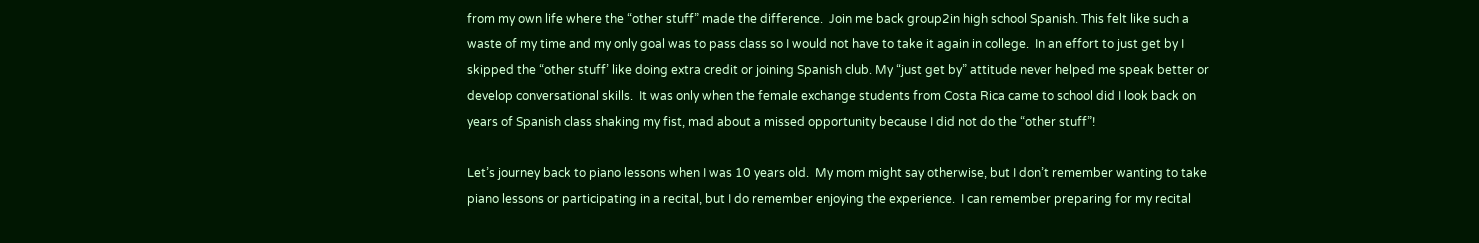from my own life where the “other stuff” made the difference.  Join me back group2in high school Spanish. This felt like such a waste of my time and my only goal was to pass class so I would not have to take it again in college.  In an effort to just get by I skipped the “other stuff’ like doing extra credit or joining Spanish club. My “just get by” attitude never helped me speak better or develop conversational skills.  It was only when the female exchange students from Costa Rica came to school did I look back on years of Spanish class shaking my fist, mad about a missed opportunity because I did not do the “other stuff”!

Let’s journey back to piano lessons when I was 10 years old.  My mom might say otherwise, but I don’t remember wanting to take piano lessons or participating in a recital, but I do remember enjoying the experience.  I can remember preparing for my recital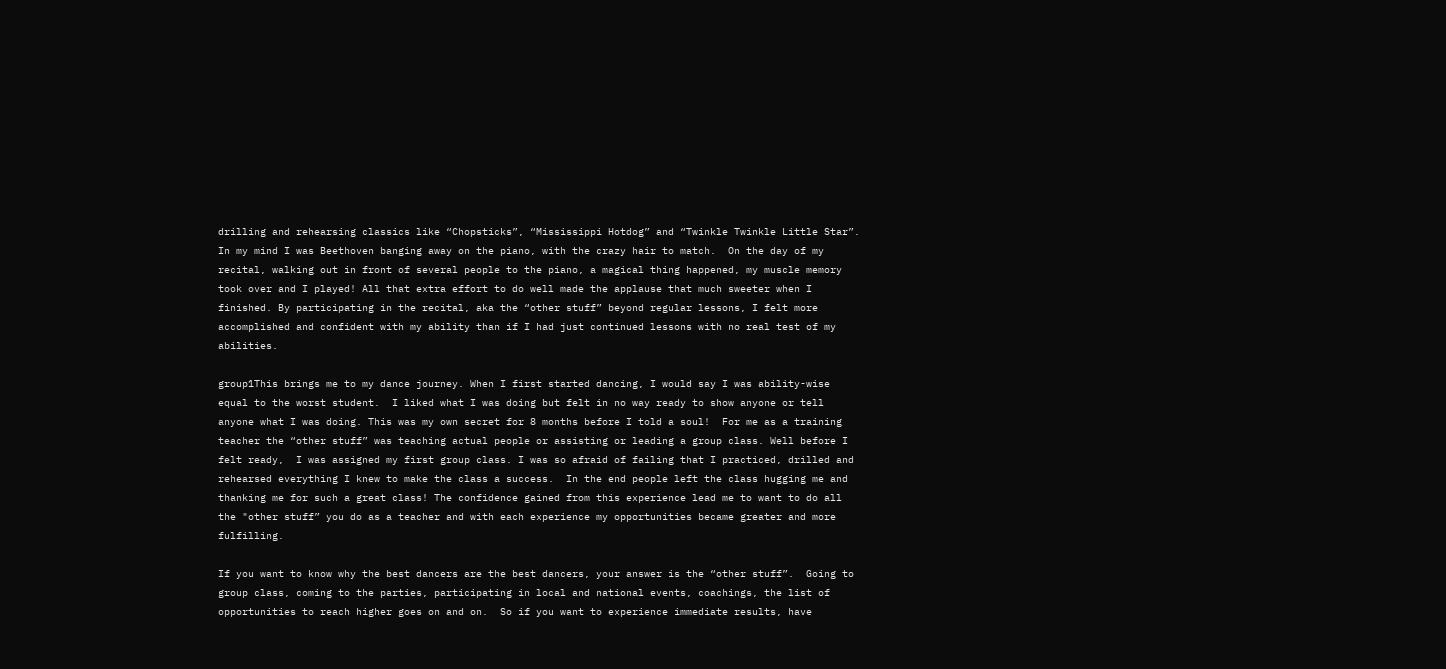drilling and rehearsing classics like “Chopsticks”, “Mississippi Hotdog” and “Twinkle Twinkle Little Star”. In my mind I was Beethoven banging away on the piano, with the crazy hair to match.  On the day of my recital, walking out in front of several people to the piano, a magical thing happened, my muscle memory took over and I played! All that extra effort to do well made the applause that much sweeter when I finished. By participating in the recital, aka the “other stuff” beyond regular lessons, I felt more accomplished and confident with my ability than if I had just continued lessons with no real test of my abilities.

group1This brings me to my dance journey. When I first started dancing, I would say I was ability-wise equal to the worst student.  I liked what I was doing but felt in no way ready to show anyone or tell anyone what I was doing. This was my own secret for 8 months before I told a soul!  For me as a training teacher the “other stuff” was teaching actual people or assisting or leading a group class. Well before I felt ready,  I was assigned my first group class. I was so afraid of failing that I practiced, drilled and rehearsed everything I knew to make the class a success.  In the end people left the class hugging me and thanking me for such a great class! The confidence gained from this experience lead me to want to do all the "other stuff” you do as a teacher and with each experience my opportunities became greater and more fulfilling.

If you want to know why the best dancers are the best dancers, your answer is the “other stuff”.  Going to group class, coming to the parties, participating in local and national events, coachings, the list of opportunities to reach higher goes on and on.  So if you want to experience immediate results, have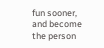fun sooner, and become the person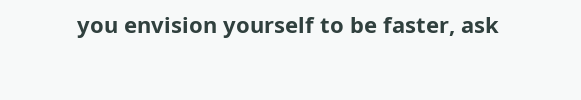you envision yourself to be faster, ask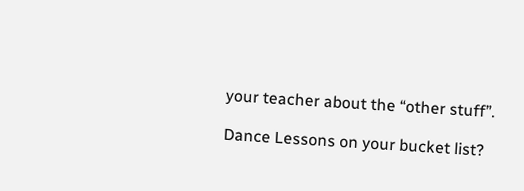your teacher about the “other stuff”.

Dance Lessons on your bucket list?